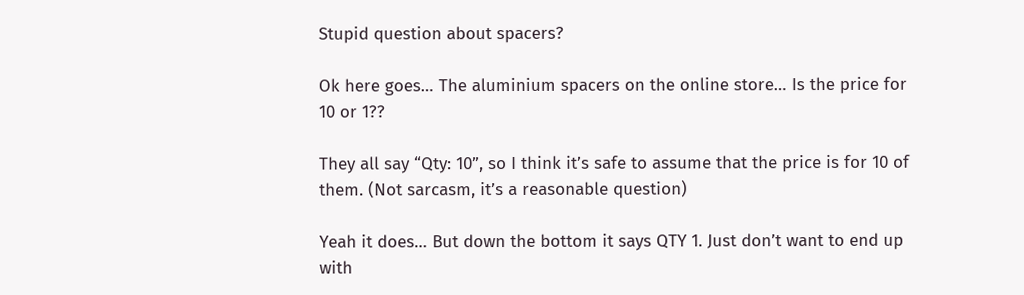Stupid question about spacers?

Ok here goes… The aluminium spacers on the online store… Is the price for 10 or 1??

They all say “Qty: 10”, so I think it’s safe to assume that the price is for 10 of them. (Not sarcasm, it’s a reasonable question)

Yeah it does… But down the bottom it says QTY 1. Just don’t want to end up with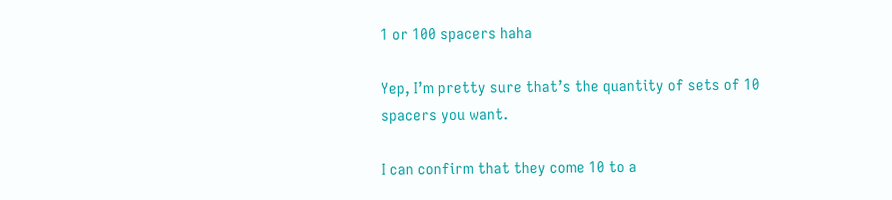1 or 100 spacers haha

Yep, I’m pretty sure that’s the quantity of sets of 10 spacers you want.

I can confirm that they come 10 to a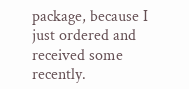package, because I just ordered and received some recently.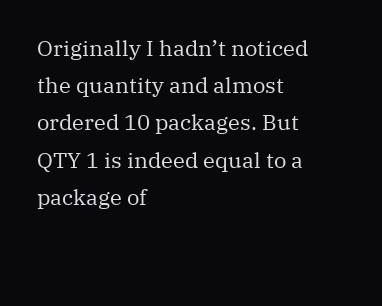Originally I hadn’t noticed the quantity and almost ordered 10 packages. But QTY 1 is indeed equal to a package of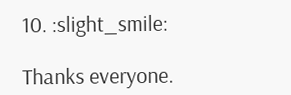10. :slight_smile:

Thanks everyone.